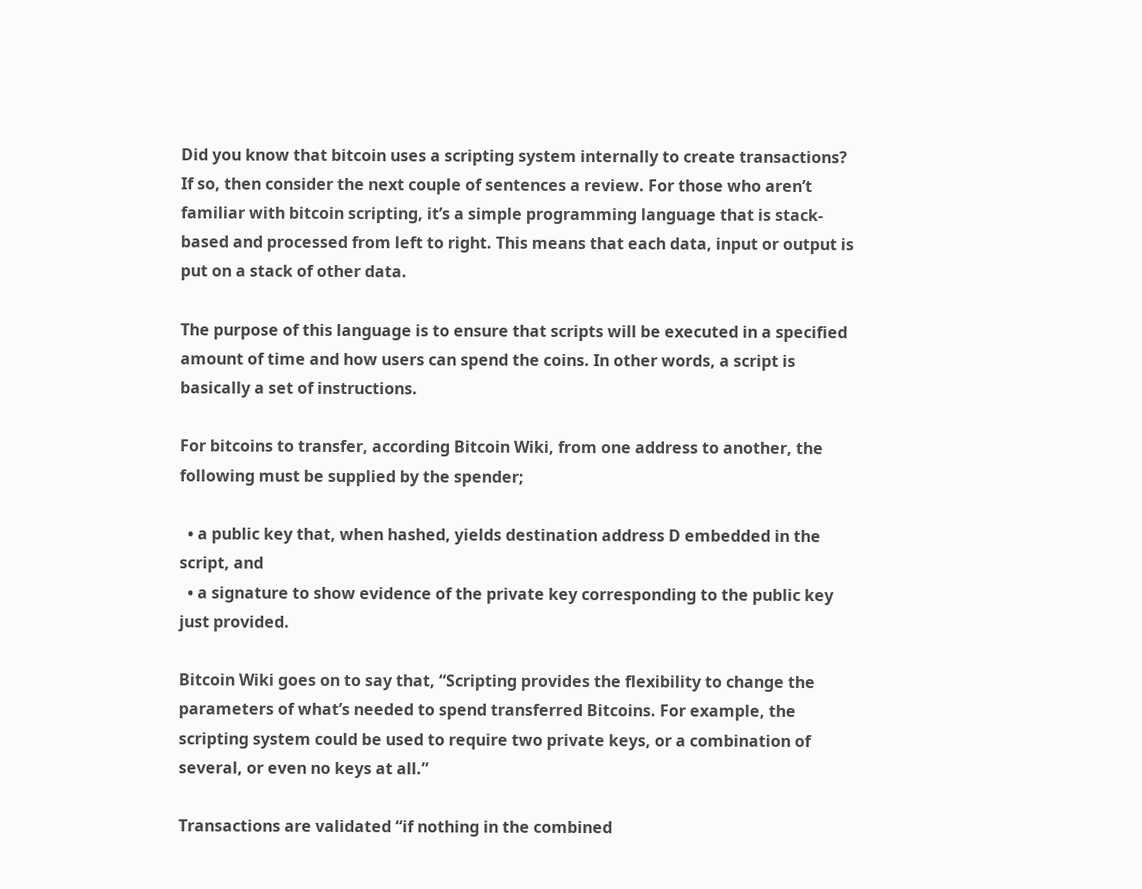Did you know that bitcoin uses a scripting system internally to create transactions? If so, then consider the next couple of sentences a review. For those who aren’t familiar with bitcoin scripting, it’s a simple programming language that is stack-based and processed from left to right. This means that each data, input or output is put on a stack of other data.

The purpose of this language is to ensure that scripts will be executed in a specified amount of time and how users can spend the coins. In other words, a script is basically a set of instructions.

For bitcoins to transfer, according Bitcoin Wiki, from one address to another, the following must be supplied by the spender;

  • a public key that, when hashed, yields destination address D embedded in the script, and
  • a signature to show evidence of the private key corresponding to the public key just provided.

Bitcoin Wiki goes on to say that, “Scripting provides the flexibility to change the parameters of what’s needed to spend transferred Bitcoins. For example, the scripting system could be used to require two private keys, or a combination of several, or even no keys at all.”

Transactions are validated “if nothing in the combined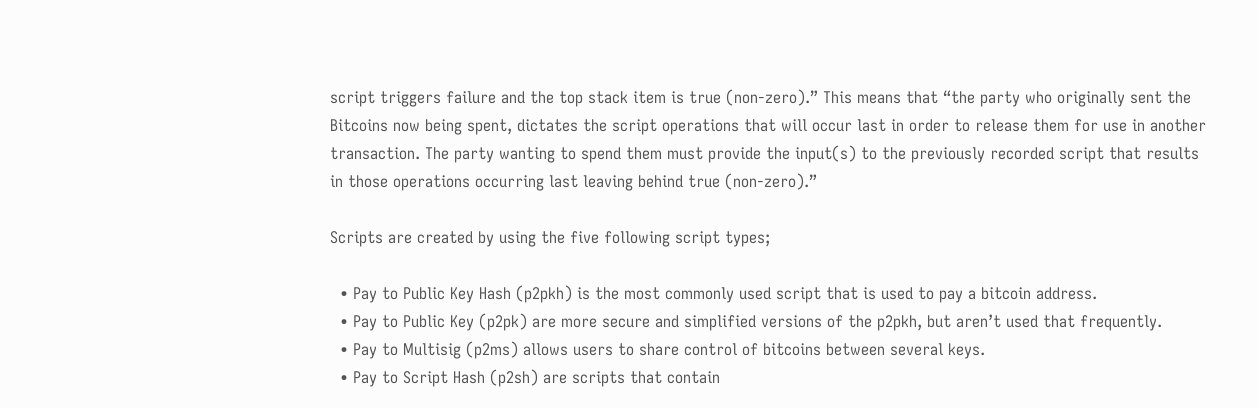script triggers failure and the top stack item is true (non-zero).” This means that “the party who originally sent the Bitcoins now being spent, dictates the script operations that will occur last in order to release them for use in another transaction. The party wanting to spend them must provide the input(s) to the previously recorded script that results in those operations occurring last leaving behind true (non-zero).”

Scripts are created by using the five following script types;

  • Pay to Public Key Hash (p2pkh) is the most commonly used script that is used to pay a bitcoin address.
  • Pay to Public Key (p2pk) are more secure and simplified versions of the p2pkh, but aren’t used that frequently.
  • Pay to Multisig (p2ms) allows users to share control of bitcoins between several keys.
  • Pay to Script Hash (p2sh) are scripts that contain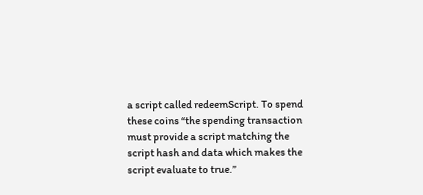a script called redeemScript. To spend these coins “the spending transaction must provide a script matching the script hash and data which makes the script evaluate to true.”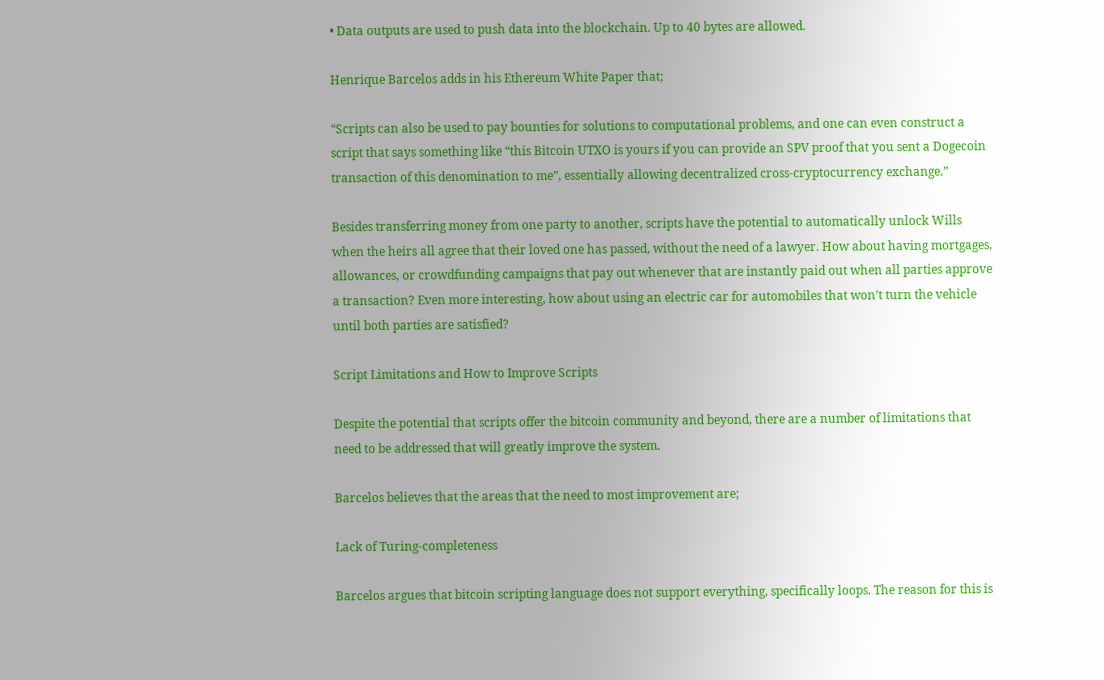• Data outputs are used to push data into the blockchain. Up to 40 bytes are allowed.

Henrique Barcelos adds in his Ethereum White Paper that;

“Scripts can also be used to pay bounties for solutions to computational problems, and one can even construct a script that says something like “this Bitcoin UTXO is yours if you can provide an SPV proof that you sent a Dogecoin transaction of this denomination to me”, essentially allowing decentralized cross-cryptocurrency exchange.”

Besides transferring money from one party to another, scripts have the potential to automatically unlock Wills when the heirs all agree that their loved one has passed, without the need of a lawyer. How about having mortgages, allowances, or crowdfunding campaigns that pay out whenever that are instantly paid out when all parties approve a transaction? Even more interesting, how about using an electric car for automobiles that won’t turn the vehicle until both parties are satisfied?

Script Limitations and How to Improve Scripts

Despite the potential that scripts offer the bitcoin community and beyond, there are a number of limitations that need to be addressed that will greatly improve the system.

Barcelos believes that the areas that the need to most improvement are;

Lack of Turing-completeness

Barcelos argues that bitcoin scripting language does not support everything, specifically loops. The reason for this is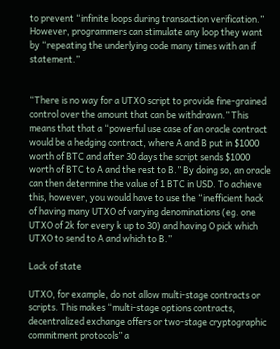to prevent “infinite loops during transaction verification.” However, programmers can stimulate any loop they want by “repeating the underlying code many times with an if statement.”


“There is no way for a UTXO script to provide fine-grained control over the amount that can be withdrawn.” This means that that a “powerful use case of an oracle contract would be a hedging contract, where A and B put in $1000 worth of BTC and after 30 days the script sends $1000 worth of BTC to A and the rest to B.” By doing so, an oracle can then determine the value of 1 BTC in USD. To achieve this, however, you would have to use the “inefficient hack of having many UTXO of varying denominations (eg. one UTXO of 2k for every k up to 30) and having O pick which UTXO to send to A and which to B.”

Lack of state

UTXO, for example, do not allow multi-stage contracts or scripts. This makes “multi-stage options contracts, decentralized exchange offers or two-stage cryptographic commitment protocols” a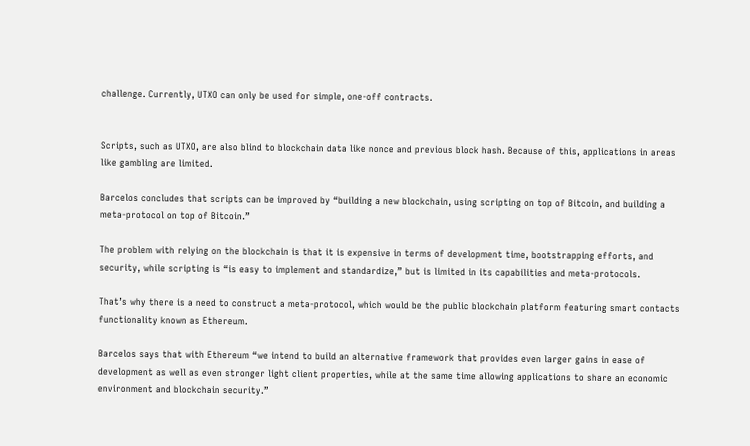challenge. Currently, UTXO can only be used for simple, one-off contracts.


Scripts, such as UTXO, are also blind to blockchain data like nonce and previous block hash. Because of this, applications in areas like gambling are limited.

Barcelos concludes that scripts can be improved by “building a new blockchain, using scripting on top of Bitcoin, and building a meta-protocol on top of Bitcoin.”

The problem with relying on the blockchain is that it is expensive in terms of development time, bootstrapping efforts, and security, while scripting is “is easy to implement and standardize,” but is limited in its capabilities and meta-protocols.

That’s why there is a need to construct a meta-protocol, which would be the public blockchain platform featuring smart contacts functionality known as Ethereum.

Barcelos says that with Ethereum “we intend to build an alternative framework that provides even larger gains in ease of development as well as even stronger light client properties, while at the same time allowing applications to share an economic environment and blockchain security.”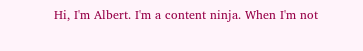Hi, I'm Albert. I'm a content ninja. When I'm not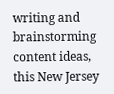writing and brainstorming content ideas, this New Jersey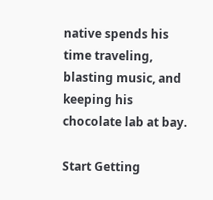native spends his time traveling, blasting music, and keeping his chocolate lab at bay.

Start Getting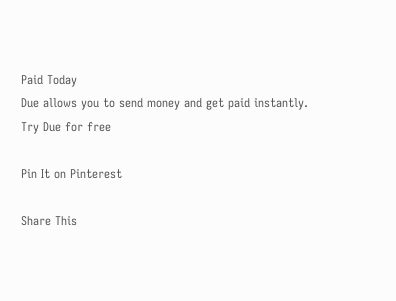Paid Today
Due allows you to send money and get paid instantly.
Try Due for free

Pin It on Pinterest

Share This